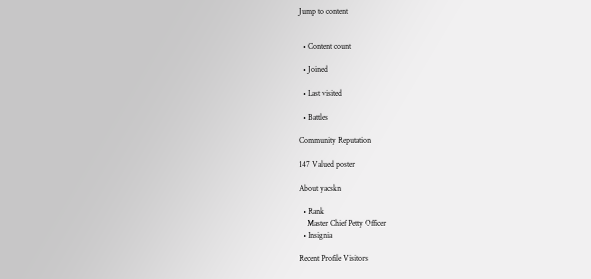Jump to content


  • Content count

  • Joined

  • Last visited

  • Battles

Community Reputation

147 Valued poster

About yacskn

  • Rank
    Master Chief Petty Officer
  • Insignia

Recent Profile Visitors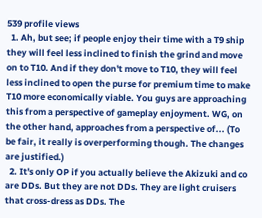539 profile views
  1. Ah, but see; if people enjoy their time with a T9 ship they will feel less inclined to finish the grind and move on to T10. And if they don't move to T10, they will feel less inclined to open the purse for premium time to make T10 more economically viable. You guys are approaching this from a perspective of gameplay enjoyment. WG, on the other hand, approaches from a perspective of... (To be fair, it really is overperforming though. The changes are justified.)
  2. It's only OP if you actually believe the Akizuki and co are DDs. But they are not DDs. They are light cruisers that cross-dress as DDs. The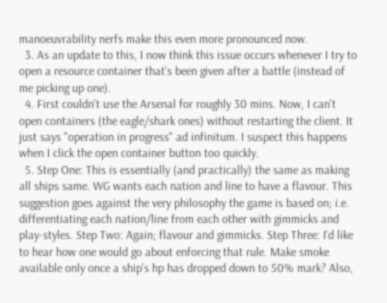manoeuvrability nerfs make this even more pronounced now.
  3. As an update to this, I now think this issue occurs whenever I try to open a resource container that's been given after a battle (instead of me picking up one).
  4. First couldn't use the Arsenal for roughly 30 mins. Now, I can't open containers (the eagle/shark ones) without restarting the client. It just says "operation in progress" ad infinitum. I suspect this happens when I click the open container button too quickly.
  5. Step One: This is essentially (and practically) the same as making all ships same. WG wants each nation and line to have a flavour. This suggestion goes against the very philosophy the game is based on; i.e. differentiating each nation/line from each other with gimmicks and play-styles. Step Two: Again; flavour and gimmicks. Step Three: I'd like to hear how one would go about enforcing that rule. Make smoke available only once a ship's hp has dropped down to 50% mark? Also,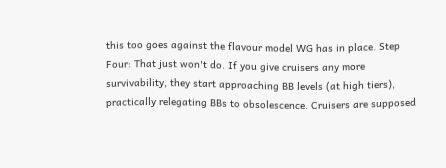this too goes against the flavour model WG has in place. Step Four: That just won't do. If you give cruisers any more survivability, they start approaching BB levels (at high tiers), practically relegating BBs to obsolescence. Cruisers are supposed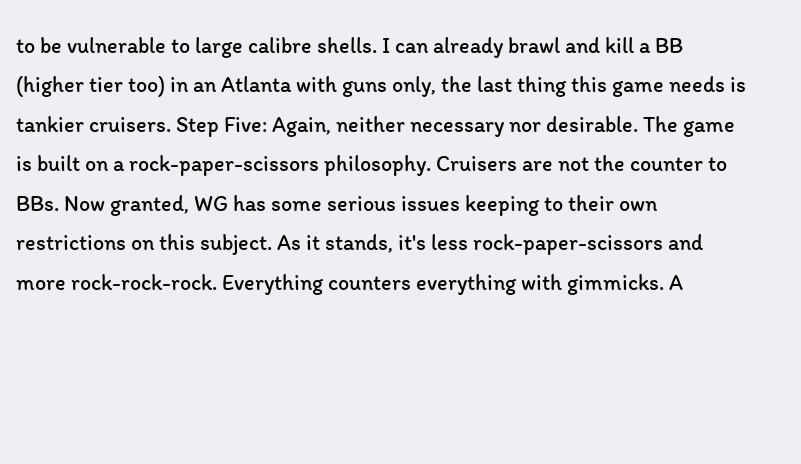to be vulnerable to large calibre shells. I can already brawl and kill a BB (higher tier too) in an Atlanta with guns only, the last thing this game needs is tankier cruisers. Step Five: Again, neither necessary nor desirable. The game is built on a rock-paper-scissors philosophy. Cruisers are not the counter to BBs. Now granted, WG has some serious issues keeping to their own restrictions on this subject. As it stands, it's less rock-paper-scissors and more rock-rock-rock. Everything counters everything with gimmicks. A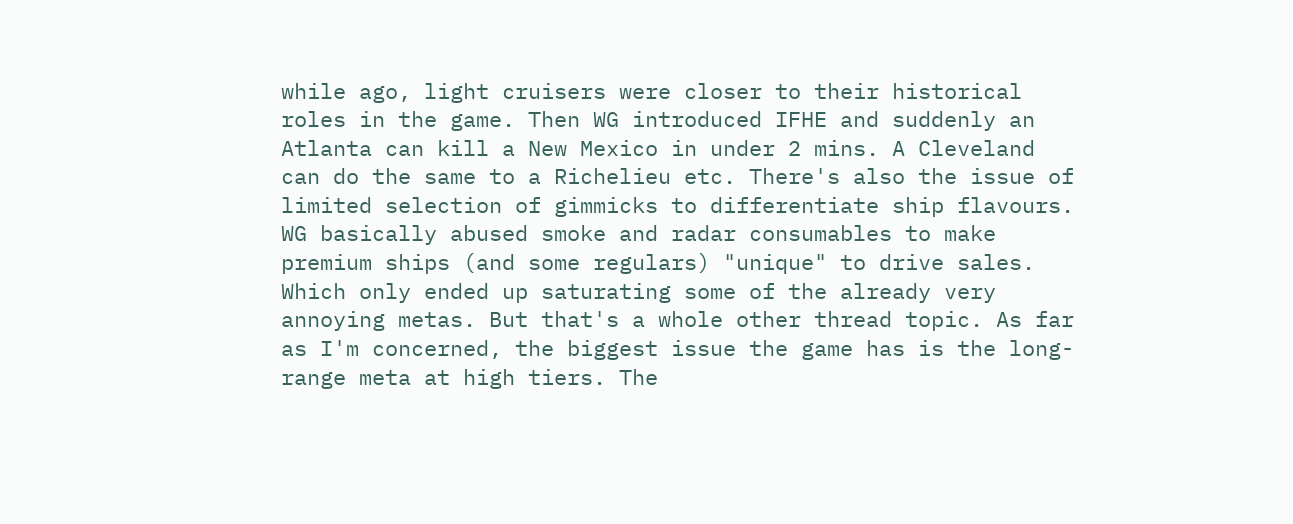while ago, light cruisers were closer to their historical roles in the game. Then WG introduced IFHE and suddenly an Atlanta can kill a New Mexico in under 2 mins. A Cleveland can do the same to a Richelieu etc. There's also the issue of limited selection of gimmicks to differentiate ship flavours. WG basically abused smoke and radar consumables to make premium ships (and some regulars) "unique" to drive sales. Which only ended up saturating some of the already very annoying metas. But that's a whole other thread topic. As far as I'm concerned, the biggest issue the game has is the long-range meta at high tiers. The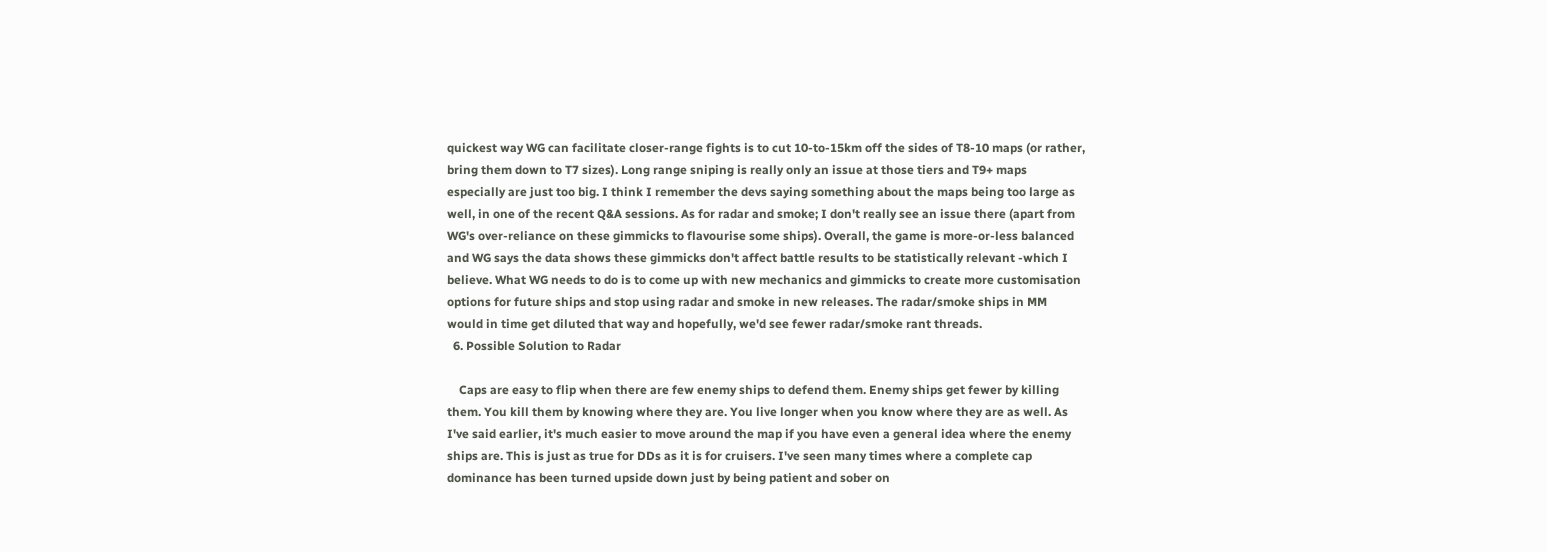quickest way WG can facilitate closer-range fights is to cut 10-to-15km off the sides of T8-10 maps (or rather, bring them down to T7 sizes). Long range sniping is really only an issue at those tiers and T9+ maps especially are just too big. I think I remember the devs saying something about the maps being too large as well, in one of the recent Q&A sessions. As for radar and smoke; I don't really see an issue there (apart from WG's over-reliance on these gimmicks to flavourise some ships). Overall, the game is more-or-less balanced and WG says the data shows these gimmicks don't affect battle results to be statistically relevant -which I believe. What WG needs to do is to come up with new mechanics and gimmicks to create more customisation options for future ships and stop using radar and smoke in new releases. The radar/smoke ships in MM would in time get diluted that way and hopefully, we'd see fewer radar/smoke rant threads.
  6. Possible Solution to Radar

    Caps are easy to flip when there are few enemy ships to defend them. Enemy ships get fewer by killing them. You kill them by knowing where they are. You live longer when you know where they are as well. As I've said earlier, it's much easier to move around the map if you have even a general idea where the enemy ships are. This is just as true for DDs as it is for cruisers. I've seen many times where a complete cap dominance has been turned upside down just by being patient and sober on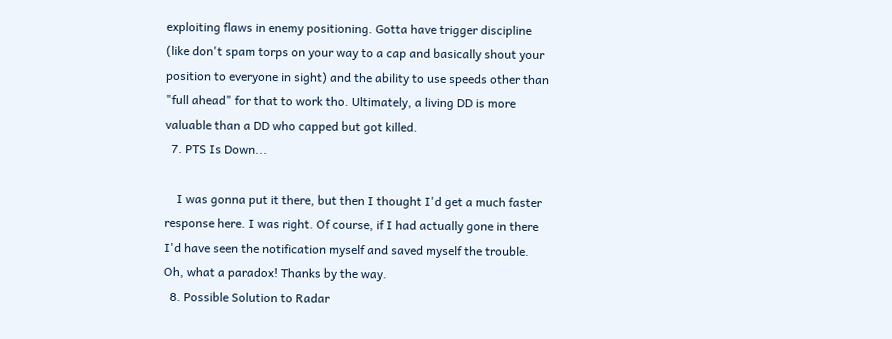exploiting flaws in enemy positioning. Gotta have trigger discipline (like don't spam torps on your way to a cap and basically shout your position to everyone in sight) and the ability to use speeds other than "full ahead" for that to work tho. Ultimately, a living DD is more valuable than a DD who capped but got killed.
  7. PTS Is Down...

    I was gonna put it there, but then I thought I'd get a much faster response here. I was right. Of course, if I had actually gone in there I'd have seen the notification myself and saved myself the trouble. Oh, what a paradox! Thanks by the way.
  8. Possible Solution to Radar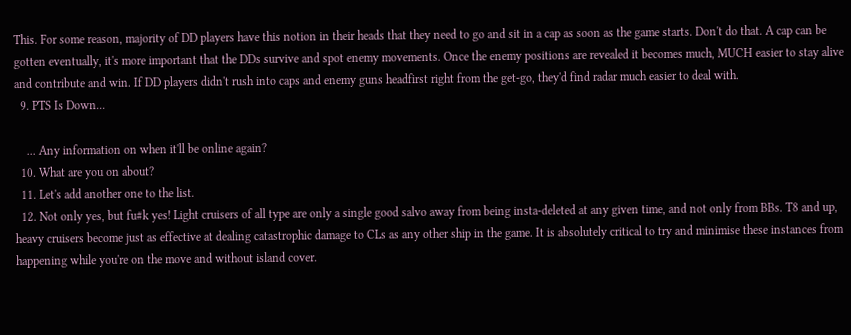This. For some reason, majority of DD players have this notion in their heads that they need to go and sit in a cap as soon as the game starts. Don't do that. A cap can be gotten eventually, it's more important that the DDs survive and spot enemy movements. Once the enemy positions are revealed it becomes much, MUCH easier to stay alive and contribute and win. If DD players didn't rush into caps and enemy guns headfirst right from the get-go, they'd find radar much easier to deal with.
  9. PTS Is Down...

    ... Any information on when it'll be online again?
  10. What are you on about?
  11. Let's add another one to the list.
  12. Not only yes, but fu#k yes! Light cruisers of all type are only a single good salvo away from being insta-deleted at any given time, and not only from BBs. T8 and up, heavy cruisers become just as effective at dealing catastrophic damage to CLs as any other ship in the game. It is absolutely critical to try and minimise these instances from happening while you're on the move and without island cover.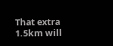That extra 1.5km will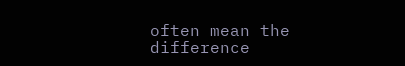often mean the difference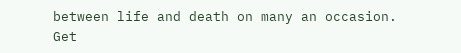between life and death on many an occasion. Get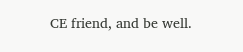CE friend, and be well.